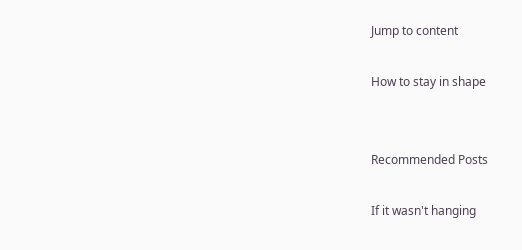Jump to content

How to stay in shape


Recommended Posts

If it wasn't hanging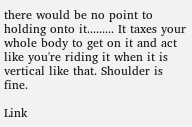there would be no point to holding onto it......... It taxes your whole body to get on it and act like you're riding it when it is vertical like that. Shoulder is fine.

Link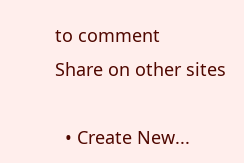to comment
Share on other sites

  • Create New...